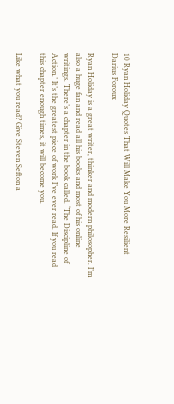10 Ryan Holiday Quotes That Will Make You More Resilient
Darius Foroux

Ryan Holiday is a great writer, thinker and modern philosopher. I’m also a huge fan and read all his books and most of his online writings. There’s a chapter in the book called. ‘The Discipline of Action.’ It’s the greatest piece of work I’ve ever read. If you read this chapter enough times, it will become you.

Like what you read? Give Steven Sefton a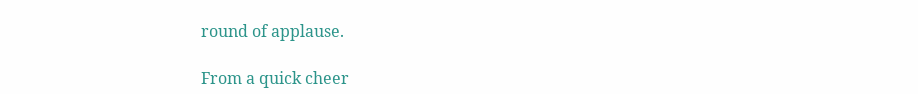round of applause.

From a quick cheer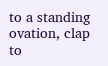to a standing ovation, clap to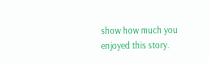show how much you enjoyed this story.